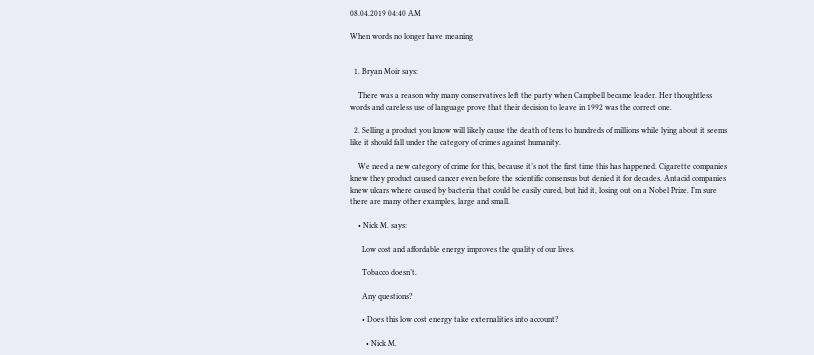08.04.2019 04:40 AM

When words no longer have meaning


  1. Bryan Moir says:

    There was a reason why many conservatives left the party when Campbell became leader. Her thoughtless words and careless use of language prove that their decision to leave in 1992 was the correct one.

  2. Selling a product you know will likely cause the death of tens to hundreds of millions while lying about it seems like it should fall under the category of crimes against humanity.

    We need a new category of crime for this, because it’s not the first time this has happened. Cigarette companies knew they product caused cancer even before the scientific consensus but denied it for decades. Antacid companies knew ulcars where caused by bacteria that could be easily cured, but hid it, losing out on a Nobel Prize. I’m sure there are many other examples, large and small.

    • Nick M. says:

      Low cost and affordable energy improves the quality of our lives.

      Tobacco doesn’t.

      Any questions?

      • Does this low cost energy take externalities into account?

        • Nick M.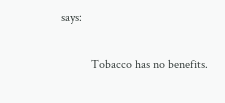says:

          Tobacco has no benefits.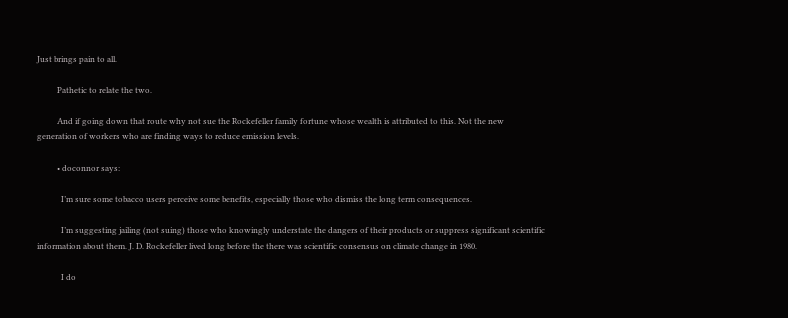Just brings pain to all.

          Pathetic to relate the two.

          And if going down that route why not sue the Rockefeller family fortune whose wealth is attributed to this. Not the new generation of workers who are finding ways to reduce emission levels.

          • doconnor says:

            I’m sure some tobacco users perceive some benefits, especially those who dismiss the long term consequences.

            I’m suggesting jailing (not suing) those who knowingly understate the dangers of their products or suppress significant scientific information about them. J. D. Rockefeller lived long before the there was scientific consensus on climate change in 1980.

            I do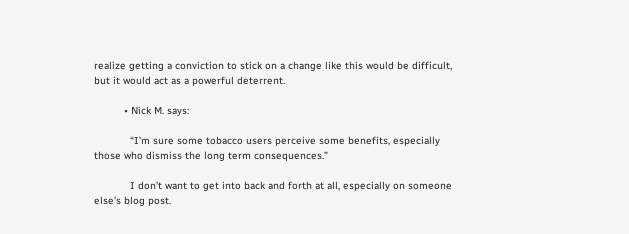realize getting a conviction to stick on a change like this would be difficult, but it would act as a powerful deterrent.

          • Nick M. says:

            “I’m sure some tobacco users perceive some benefits, especially those who dismiss the long term consequences.”

            I don’t want to get into back and forth at all, especially on someone else’s blog post.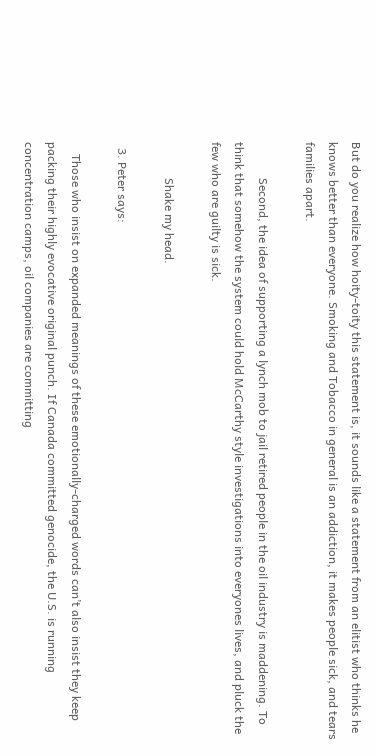But do you realize how hoity-toity this statement is, it sounds like a statement from an elitist who thinks he knows better than everyone. Smoking and Tobacco in general is an addiction, it makes people sick, and tears families apart.

            Second, the idea of supporting a lynch mob to jail retired people in the oil industry is maddening. To think that somehow the system could hold McCarthy style investigations into everyones lives, and pluck the few who are guilty is sick.

            Shake my head.

  3. Peter says:

    Those who insist on expanded meanings of these emotionally-charged words can’t also insist they keep packing their highly evocative original punch. If Canada committed genocide, the U.S. is running concentration camps, oil companies are committing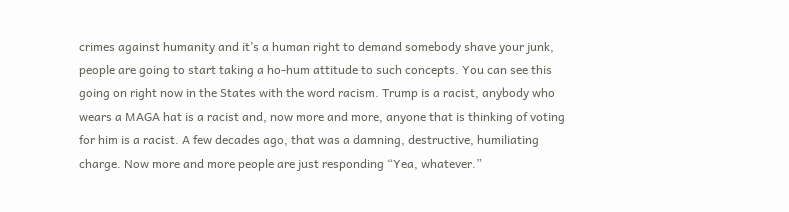crimes against humanity and it’s a human right to demand somebody shave your junk, people are going to start taking a ho-hum attitude to such concepts. You can see this going on right now in the States with the word racism. Trump is a racist, anybody who wears a MAGA hat is a racist and, now more and more, anyone that is thinking of voting for him is a racist. A few decades ago, that was a damning, destructive, humiliating charge. Now more and more people are just responding “Yea, whatever.”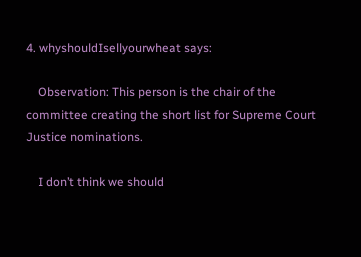4. whyshouldIsellyourwheat says:

    Observation: This person is the chair of the committee creating the short list for Supreme Court Justice nominations.

    I don’t think we should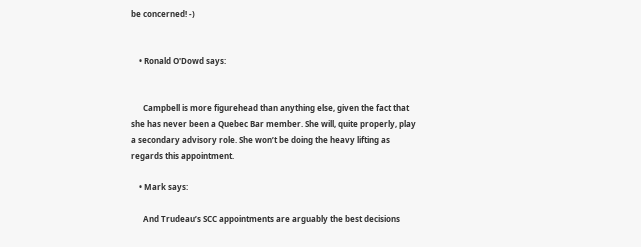be concerned! -)


    • Ronald O'Dowd says:


      Campbell is more figurehead than anything else, given the fact that she has never been a Quebec Bar member. She will, quite properly, play a secondary advisory role. She won’t be doing the heavy lifting as regards this appointment.

    • Mark says:

      And Trudeau’s SCC appointments are arguably the best decisions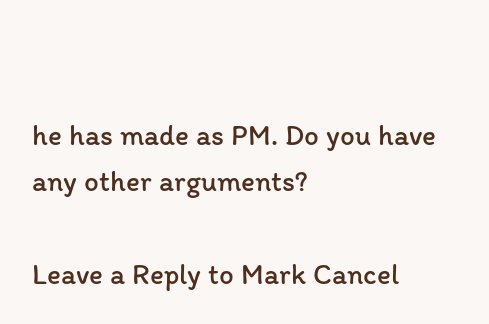he has made as PM. Do you have any other arguments?

Leave a Reply to Mark Cancel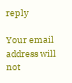reply

Your email address will not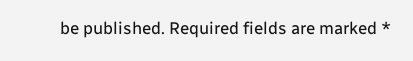be published. Required fields are marked *